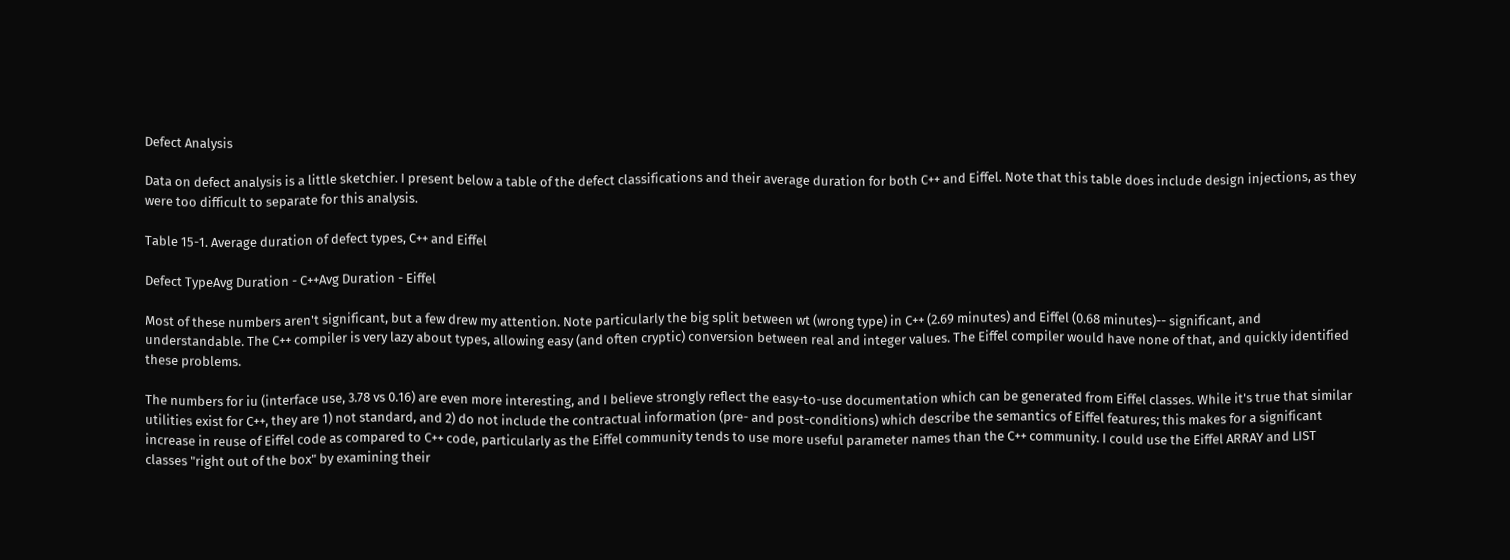Defect Analysis

Data on defect analysis is a little sketchier. I present below a table of the defect classifications and their average duration for both C++ and Eiffel. Note that this table does include design injections, as they were too difficult to separate for this analysis.

Table 15-1. Average duration of defect types, C++ and Eiffel

Defect TypeAvg Duration - C++Avg Duration - Eiffel

Most of these numbers aren't significant, but a few drew my attention. Note particularly the big split between wt (wrong type) in C++ (2.69 minutes) and Eiffel (0.68 minutes)-- significant, and understandable. The C++ compiler is very lazy about types, allowing easy (and often cryptic) conversion between real and integer values. The Eiffel compiler would have none of that, and quickly identified these problems.

The numbers for iu (interface use, 3.78 vs 0.16) are even more interesting, and I believe strongly reflect the easy-to-use documentation which can be generated from Eiffel classes. While it's true that similar utilities exist for C++, they are 1) not standard, and 2) do not include the contractual information (pre- and post-conditions) which describe the semantics of Eiffel features; this makes for a significant increase in reuse of Eiffel code as compared to C++ code, particularly as the Eiffel community tends to use more useful parameter names than the C++ community. I could use the Eiffel ARRAY and LIST classes "right out of the box" by examining their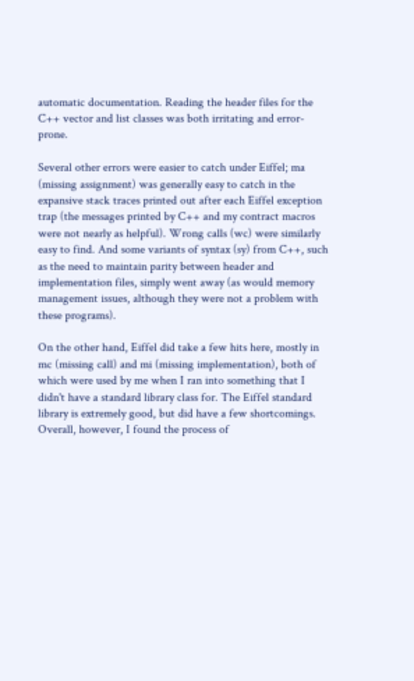automatic documentation. Reading the header files for the C++ vector and list classes was both irritating and error-prone.

Several other errors were easier to catch under Eiffel; ma (missing assignment) was generally easy to catch in the expansive stack traces printed out after each Eiffel exception trap (the messages printed by C++ and my contract macros were not nearly as helpful). Wrong calls (wc) were similarly easy to find. And some variants of syntax (sy) from C++, such as the need to maintain parity between header and implementation files, simply went away (as would memory management issues, although they were not a problem with these programs).

On the other hand, Eiffel did take a few hits here, mostly in mc (missing call) and mi (missing implementation), both of which were used by me when I ran into something that I didn't have a standard library class for. The Eiffel standard library is extremely good, but did have a few shortcomings. Overall, however, I found the process of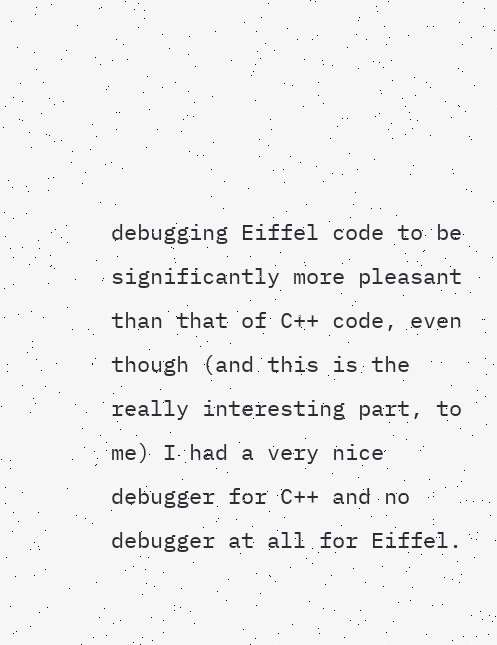debugging Eiffel code to be significantly more pleasant than that of C++ code, even though (and this is the really interesting part, to me) I had a very nice debugger for C++ and no debugger at all for Eiffel.